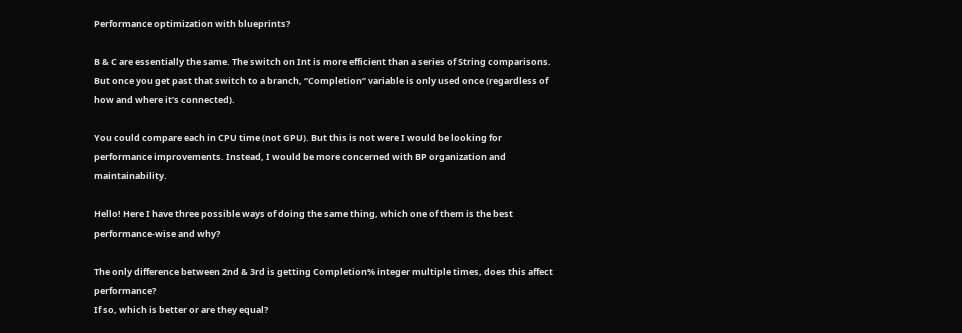Performance optimization with blueprints?

B & C are essentially the same. The switch on Int is more efficient than a series of String comparisons. But once you get past that switch to a branch, “Completion” variable is only used once (regardless of how and where it’s connected).

You could compare each in CPU time (not GPU). But this is not were I would be looking for performance improvements. Instead, I would be more concerned with BP organization and maintainability.

Hello! Here I have three possible ways of doing the same thing, which one of them is the best performance-wise and why?

The only difference between 2nd & 3rd is getting Completion% integer multiple times, does this affect performance?
If so, which is better or are they equal?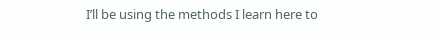I’ll be using the methods I learn here to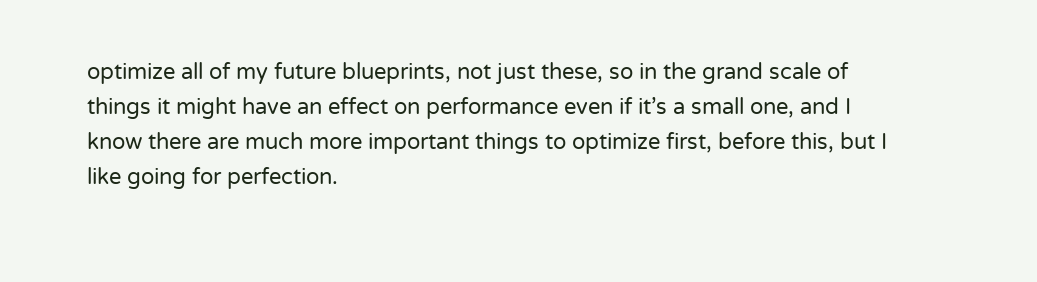optimize all of my future blueprints, not just these, so in the grand scale of things it might have an effect on performance even if it’s a small one, and I know there are much more important things to optimize first, before this, but I like going for perfection.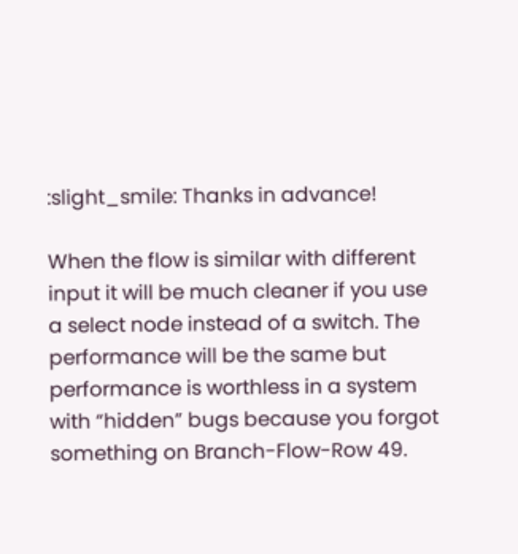:slight_smile: Thanks in advance!

When the flow is similar with different input it will be much cleaner if you use a select node instead of a switch. The performance will be the same but performance is worthless in a system with “hidden” bugs because you forgot something on Branch-Flow-Row 49.